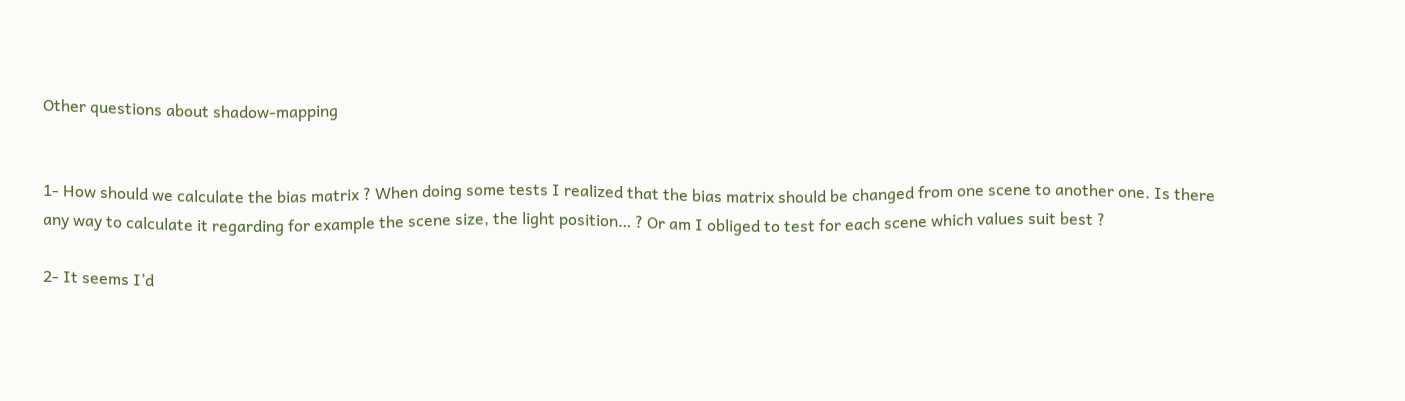Other questions about shadow-mapping


1- How should we calculate the bias matrix ? When doing some tests I realized that the bias matrix should be changed from one scene to another one. Is there any way to calculate it regarding for example the scene size, the light position… ? Or am I obliged to test for each scene which values suit best ?

2- It seems I’d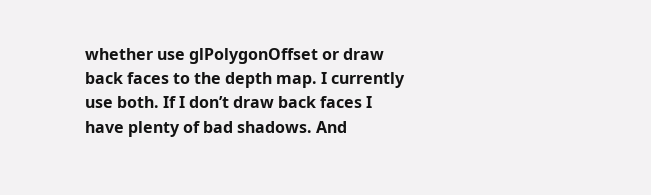whether use glPolygonOffset or draw back faces to the depth map. I currently use both. If I don’t draw back faces I have plenty of bad shadows. And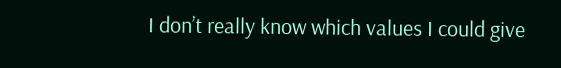I don’t really know which values I could give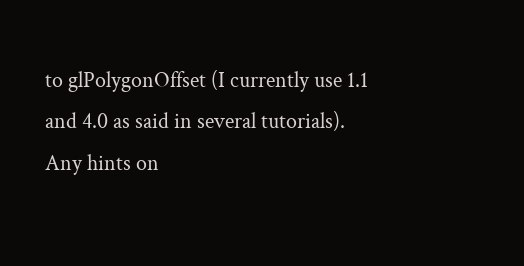to glPolygonOffset (I currently use 1.1 and 4.0 as said in several tutorials). Any hints on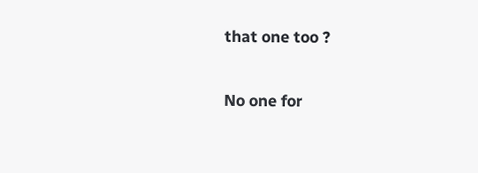that one too ?

No one for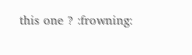this one ? :frowning: